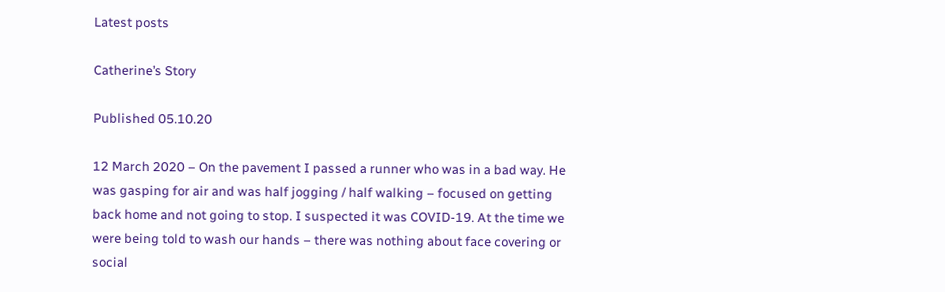Latest posts

Catherine’s Story

Published 05.10.20

12 March 2020 – On the pavement I passed a runner who was in a bad way. He was gasping for air and was half jogging / half walking – focused on getting back home and not going to stop. I suspected it was COVID-19. At the time we were being told to wash our hands – there was nothing about face covering or social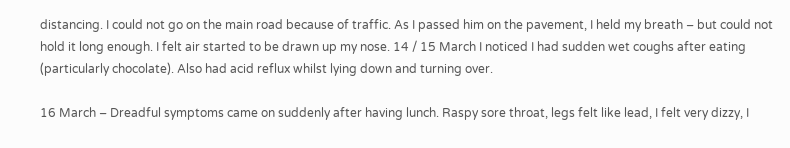distancing. I could not go on the main road because of traffic. As I passed him on the pavement, I held my breath – but could not hold it long enough. I felt air started to be drawn up my nose. 14 / 15 March I noticed I had sudden wet coughs after eating (particularly chocolate). Also had acid reflux whilst lying down and turning over.

16 March – Dreadful symptoms came on suddenly after having lunch. Raspy sore throat, legs felt like lead, I felt very dizzy, I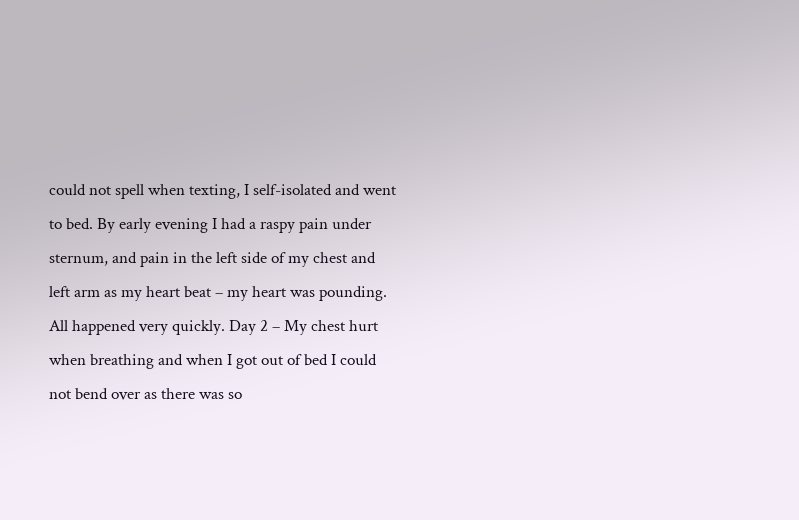could not spell when texting, I self-isolated and went to bed. By early evening I had a raspy pain under sternum, and pain in the left side of my chest and left arm as my heart beat – my heart was pounding. All happened very quickly. Day 2 – My chest hurt when breathing and when I got out of bed I could not bend over as there was so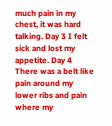much pain in my chest, it was hard talking. Day 3 I felt sick and lost my appetite. Day 4 There was a belt like pain around my lower ribs and pain where my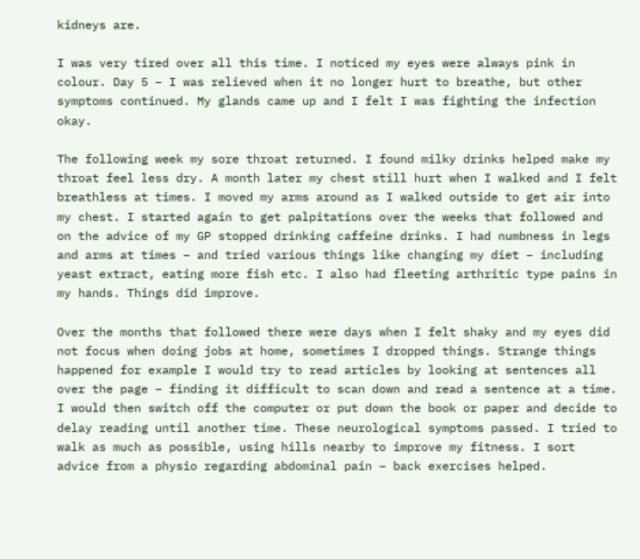kidneys are.

I was very tired over all this time. I noticed my eyes were always pink in colour. Day 5 – I was relieved when it no longer hurt to breathe, but other symptoms continued. My glands came up and I felt I was fighting the infection okay.

The following week my sore throat returned. I found milky drinks helped make my throat feel less dry. A month later my chest still hurt when I walked and I felt breathless at times. I moved my arms around as I walked outside to get air into my chest. I started again to get palpitations over the weeks that followed and on the advice of my GP stopped drinking caffeine drinks. I had numbness in legs and arms at times – and tried various things like changing my diet – including yeast extract, eating more fish etc. I also had fleeting arthritic type pains in my hands. Things did improve.

Over the months that followed there were days when I felt shaky and my eyes did not focus when doing jobs at home, sometimes I dropped things. Strange things happened for example I would try to read articles by looking at sentences all over the page – finding it difficult to scan down and read a sentence at a time. I would then switch off the computer or put down the book or paper and decide to delay reading until another time. These neurological symptoms passed. I tried to walk as much as possible, using hills nearby to improve my fitness. I sort advice from a physio regarding abdominal pain – back exercises helped.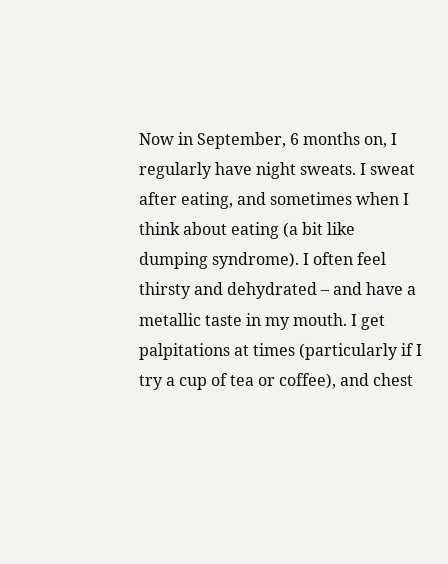Now in September, 6 months on, I regularly have night sweats. I sweat after eating, and sometimes when I think about eating (a bit like dumping syndrome). I often feel thirsty and dehydrated – and have a metallic taste in my mouth. I get palpitations at times (particularly if I try a cup of tea or coffee), and chest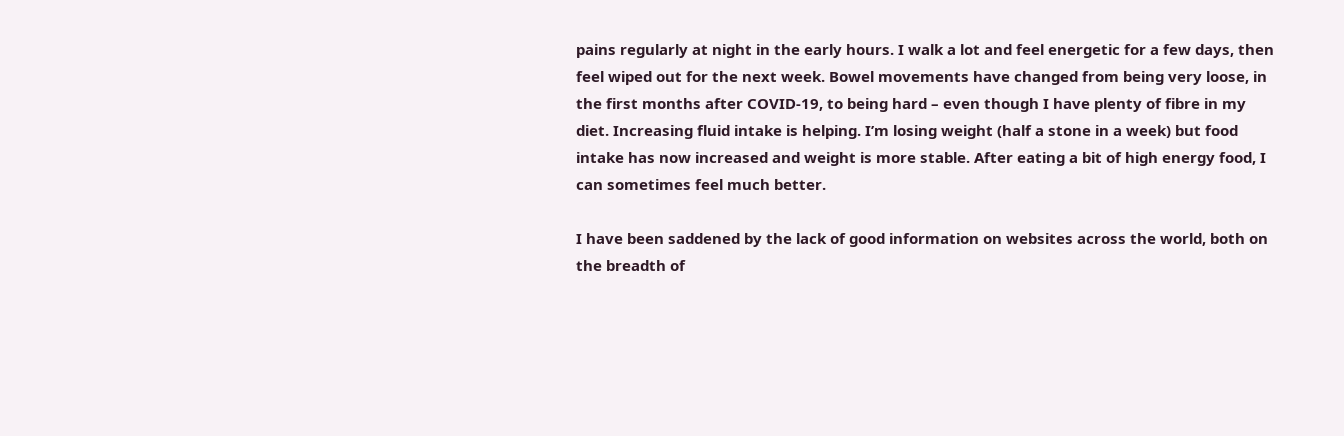pains regularly at night in the early hours. I walk a lot and feel energetic for a few days, then feel wiped out for the next week. Bowel movements have changed from being very loose, in the first months after COVID-19, to being hard – even though I have plenty of fibre in my diet. Increasing fluid intake is helping. I’m losing weight (half a stone in a week) but food intake has now increased and weight is more stable. After eating a bit of high energy food, I can sometimes feel much better.

I have been saddened by the lack of good information on websites across the world, both on the breadth of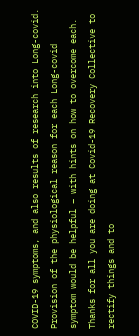COVID-19 symptoms, and also results of research into Long-covid. Provision of the physiological reason for each Long-covid symptom would be helpful – with hints on how to overcome each. Thanks for all you are doing at Covid-19 Recovery Collective to rectify things and to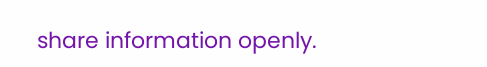share information openly.